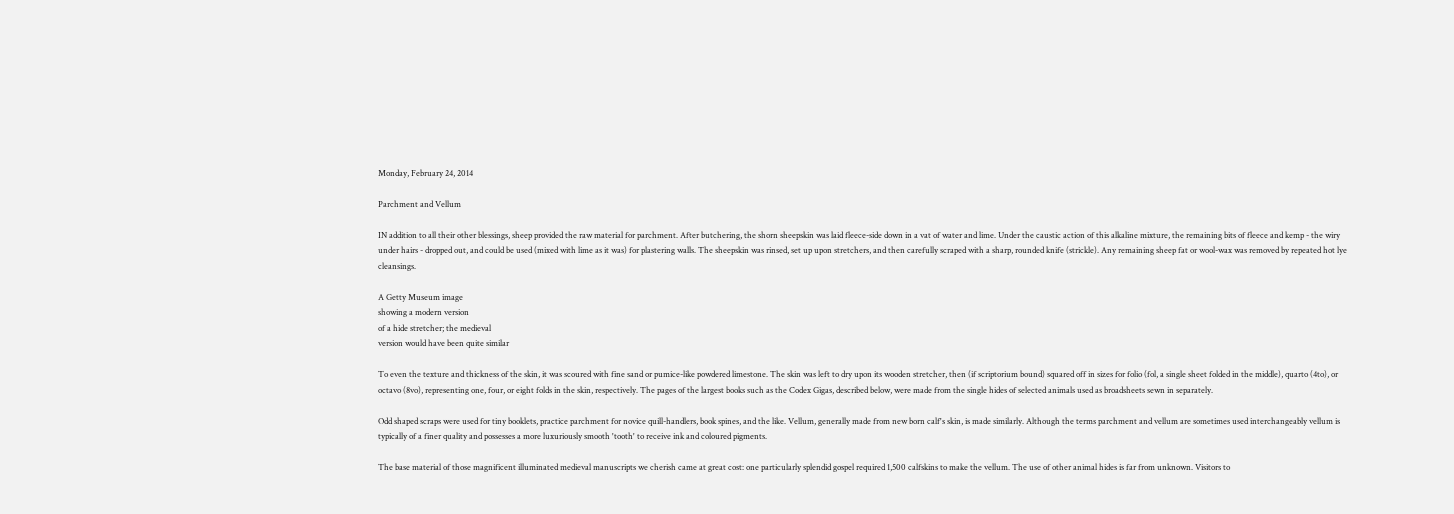Monday, February 24, 2014

Parchment and Vellum

IN addition to all their other blessings, sheep provided the raw material for parchment. After butchering, the shorn sheepskin was laid fleece-side down in a vat of water and lime. Under the caustic action of this alkaline mixture, the remaining bits of fleece and kemp - the wiry under hairs - dropped out, and could be used (mixed with lime as it was) for plastering walls. The sheepskin was rinsed, set up upon stretchers, and then carefully scraped with a sharp, rounded knife (strickle). Any remaining sheep fat or wool-wax was removed by repeated hot lye cleansings.

A Getty Museum image
showing a modern version
of a hide stretcher; the medieval
version would have been quite similar

To even the texture and thickness of the skin, it was scoured with fine sand or pumice-like powdered limestone. The skin was left to dry upon its wooden stretcher, then (if scriptorium bound) squared off in sizes for folio (fol, a single sheet folded in the middle), quarto (4to), or octavo (8vo), representing one, four, or eight folds in the skin, respectively. The pages of the largest books such as the Codex Gigas, described below, were made from the single hides of selected animals used as broadsheets sewn in separately.

Odd shaped scraps were used for tiny booklets, practice parchment for novice quill-handlers, book spines, and the like. Vellum, generally made from new born calf's skin, is made similarly. Although the terms parchment and vellum are sometimes used interchangeably vellum is typically of a finer quality and possesses a more luxuriously smooth 'tooth' to receive ink and coloured pigments.

The base material of those magnificent illuminated medieval manuscripts we cherish came at great cost: one particularly splendid gospel required 1,500 calfskins to make the vellum. The use of other animal hides is far from unknown. Visitors to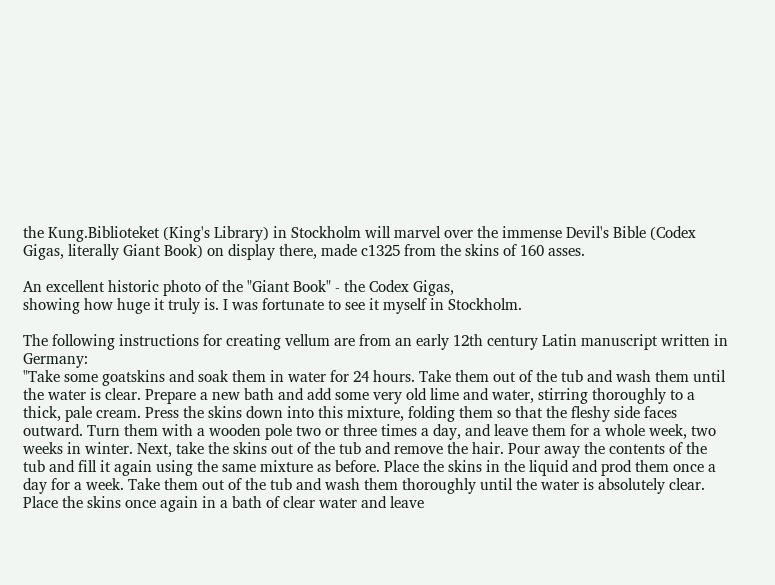the Kung.Biblioteket (King's Library) in Stockholm will marvel over the immense Devil's Bible (Codex Gigas, literally Giant Book) on display there, made c1325 from the skins of 160 asses.

An excellent historic photo of the "Giant Book" - the Codex Gigas,
showing how huge it truly is. I was fortunate to see it myself in Stockholm.

The following instructions for creating vellum are from an early 12th century Latin manuscript written in Germany:
"Take some goatskins and soak them in water for 24 hours. Take them out of the tub and wash them until the water is clear. Prepare a new bath and add some very old lime and water, stirring thoroughly to a thick, pale cream. Press the skins down into this mixture, folding them so that the fleshy side faces outward. Turn them with a wooden pole two or three times a day, and leave them for a whole week, two weeks in winter. Next, take the skins out of the tub and remove the hair. Pour away the contents of the tub and fill it again using the same mixture as before. Place the skins in the liquid and prod them once a day for a week. Take them out of the tub and wash them thoroughly until the water is absolutely clear. Place the skins once again in a bath of clear water and leave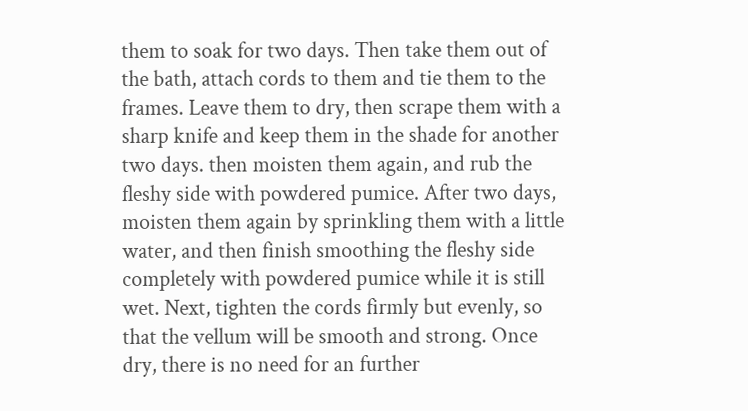them to soak for two days. Then take them out of the bath, attach cords to them and tie them to the frames. Leave them to dry, then scrape them with a sharp knife and keep them in the shade for another two days. then moisten them again, and rub the fleshy side with powdered pumice. After two days, moisten them again by sprinkling them with a little water, and then finish smoothing the fleshy side completely with powdered pumice while it is still wet. Next, tighten the cords firmly but evenly, so that the vellum will be smooth and strong. Once dry, there is no need for an further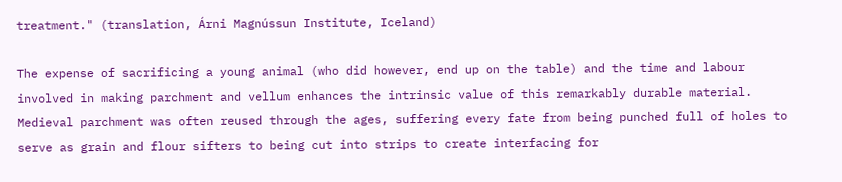treatment." (translation, Árni Magnússun Institute, Iceland)

The expense of sacrificing a young animal (who did however, end up on the table) and the time and labour involved in making parchment and vellum enhances the intrinsic value of this remarkably durable material. Medieval parchment was often reused through the ages, suffering every fate from being punched full of holes to serve as grain and flour sifters to being cut into strips to create interfacing for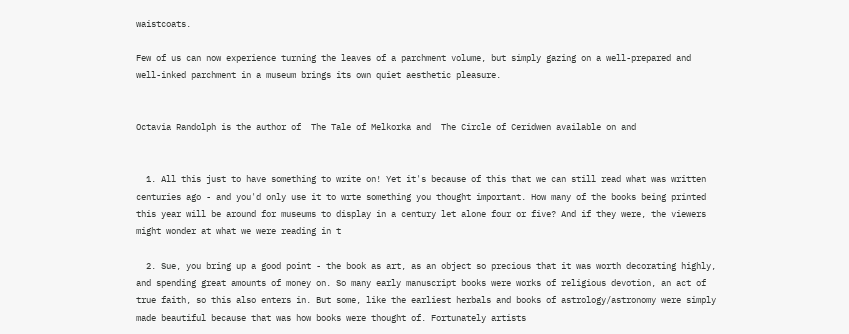waistcoats.

Few of us can now experience turning the leaves of a parchment volume, but simply gazing on a well-prepared and well-inked parchment in a museum brings its own quiet aesthetic pleasure.


Octavia Randolph is the author of  The Tale of Melkorka and  The Circle of Ceridwen available on and


  1. All this just to have something to write on! Yet it's because of this that we can still read what was written centuries ago - and you'd only use it to wrte something you thought important. How many of the books being printed this year will be around for museums to display in a century let alone four or five? And if they were, the viewers might wonder at what we were reading in t

  2. Sue, you bring up a good point - the book as art, as an object so precious that it was worth decorating highly, and spending great amounts of money on. So many early manuscript books were works of religious devotion, an act of true faith, so this also enters in. But some, like the earliest herbals and books of astrology/astronomy were simply made beautiful because that was how books were thought of. Fortunately artists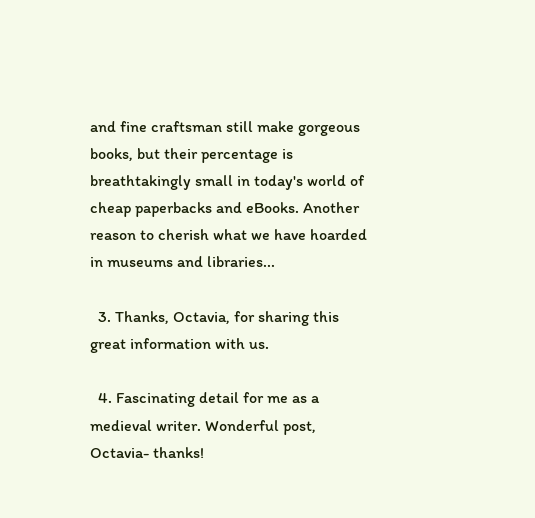and fine craftsman still make gorgeous books, but their percentage is breathtakingly small in today's world of cheap paperbacks and eBooks. Another reason to cherish what we have hoarded in museums and libraries...

  3. Thanks, Octavia, for sharing this great information with us.

  4. Fascinating detail for me as a medieval writer. Wonderful post, Octavia- thanks!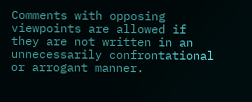Comments with opposing viewpoints are allowed if they are not written in an unnecessarily confrontational or arrogant manner.